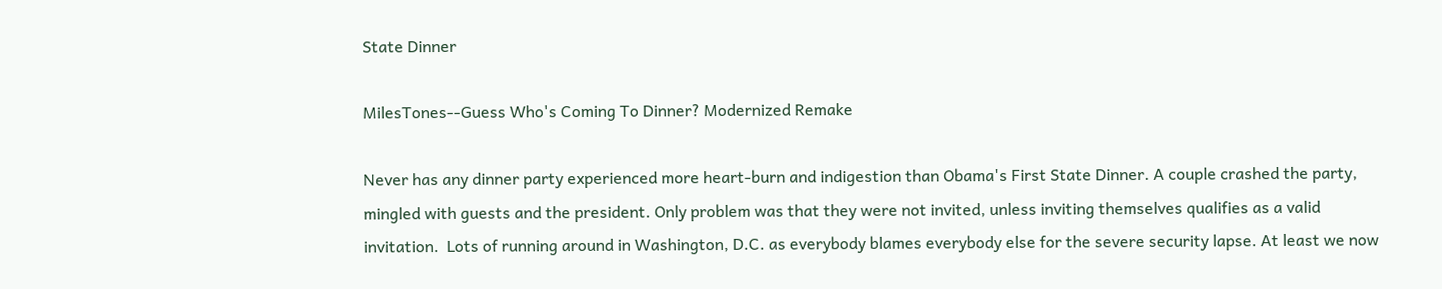State Dinner

MilesTones--Guess Who's Coming To Dinner? Modernized Remake

Never has any dinner party experienced more heart-burn and indigestion than Obama's First State Dinner. A couple crashed the party, mingled with guests and the president. Only problem was that they were not invited, unless inviting themselves qualifies as a valid invitation.  Lots of running around in Washington, D.C. as everybody blames everybody else for the severe security lapse. At least we now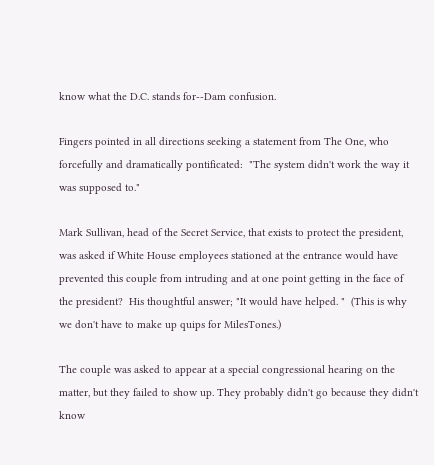know what the D.C. stands for--Dam confusion.

Fingers pointed in all directions seeking a statement from The One, who forcefully and dramatically pontificated:  "The system didn't work the way it was supposed to."

Mark Sullivan, head of the Secret Service, that exists to protect the president, was asked if White House employees stationed at the entrance would have prevented this couple from intruding and at one point getting in the face of the president?  His thoughtful answer; "It would have helped. "  (This is why we don't have to make up quips for MilesTones.)

The couple was asked to appear at a special congressional hearing on the matter, but they failed to show up. They probably didn't go because they didn't know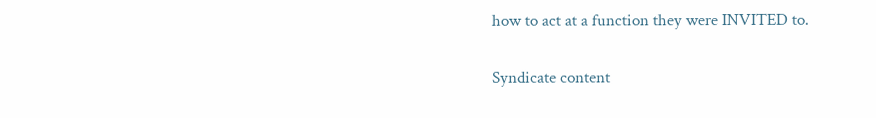how to act at a function they were INVITED to.

Syndicate content